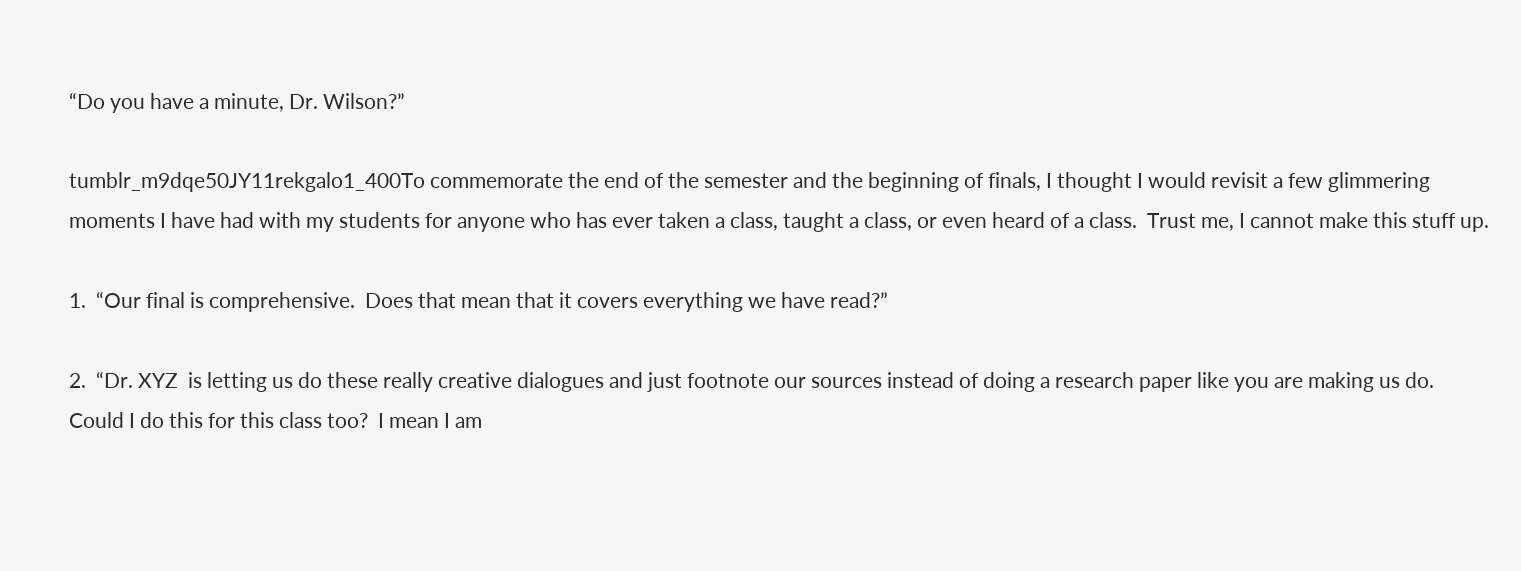“Do you have a minute, Dr. Wilson?”

tumblr_m9dqe50JY11rekgalo1_400To commemorate the end of the semester and the beginning of finals, I thought I would revisit a few glimmering moments I have had with my students for anyone who has ever taken a class, taught a class, or even heard of a class.  Trust me, I cannot make this stuff up.

1.  “Our final is comprehensive.  Does that mean that it covers everything we have read?”

2.  “Dr. XYZ  is letting us do these really creative dialogues and just footnote our sources instead of doing a research paper like you are making us do.  Could I do this for this class too?  I mean I am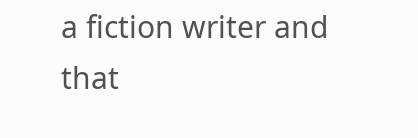a fiction writer and that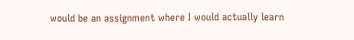would be an assignment where I would actually learn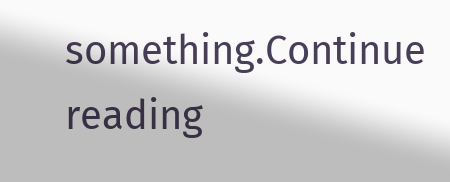something.Continue reading